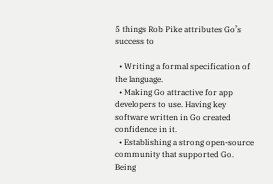5 things Rob Pike attributes Go’s success to

  • Writing a formal specification of the language.
  • Making Go attractive for app developers to use. Having key software written in Go created confidence in it.
  • Establishing a strong open-source community that supported Go. Being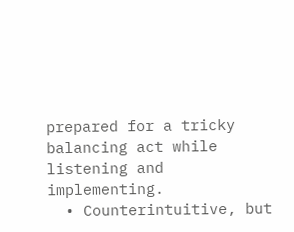prepared for a tricky balancing act while listening and implementing.
  • Counterintuitive, but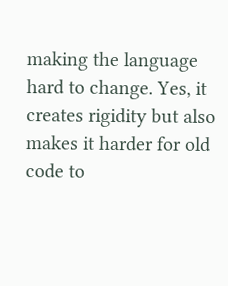making the language hard to change. Yes, it creates rigidity but also makes it harder for old code to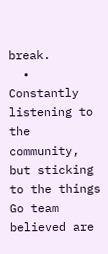break.
  • Constantly listening to the community, but sticking to the things Go team believed are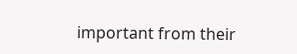important from their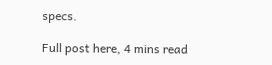specs.

Full post here, 4 mins read